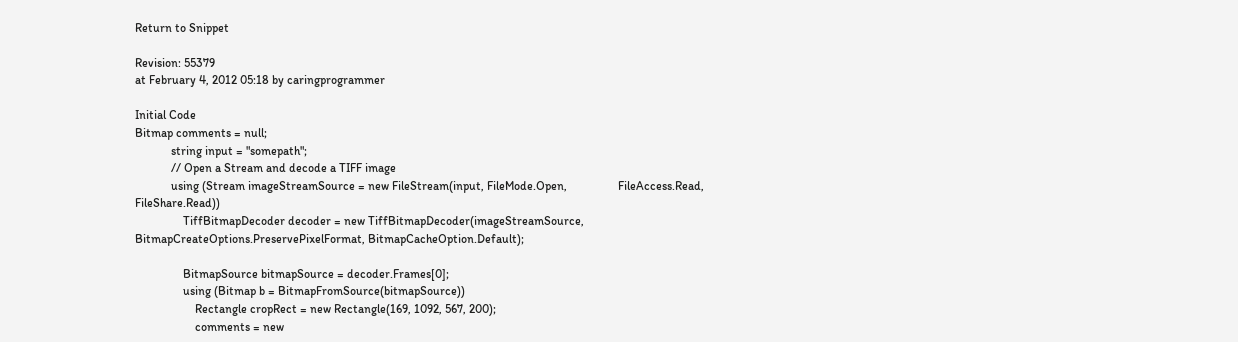Return to Snippet

Revision: 55379
at February 4, 2012 05:18 by caringprogrammer

Initial Code
Bitmap comments = null;
            string input = "somepath";
            // Open a Stream and decode a TIFF image
            using (Stream imageStreamSource = new FileStream(input, FileMode.Open,                 FileAccess.Read, FileShare.Read))
                TiffBitmapDecoder decoder = new TiffBitmapDecoder(imageStreamSource,   BitmapCreateOptions.PreservePixelFormat, BitmapCacheOption.Default);

                BitmapSource bitmapSource = decoder.Frames[0];
                using (Bitmap b = BitmapFromSource(bitmapSource))
                    Rectangle cropRect = new Rectangle(169, 1092, 567, 200);
                    comments = new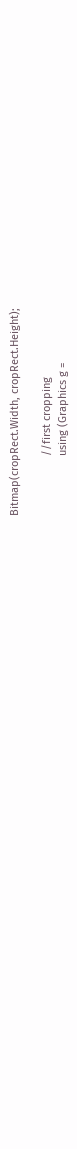Bitmap(cropRect.Width, cropRect.Height);

                    //first cropping
                    using (Graphics g =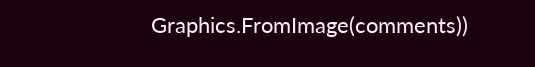Graphics.FromImage(comments))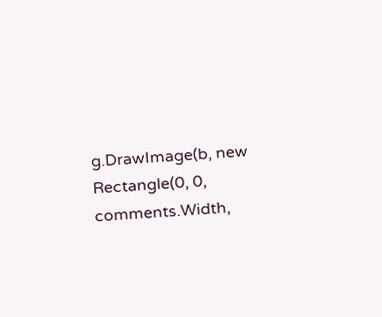g.DrawImage(b, new Rectangle(0, 0, comments.Width,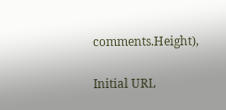comments.Height),

Initial URL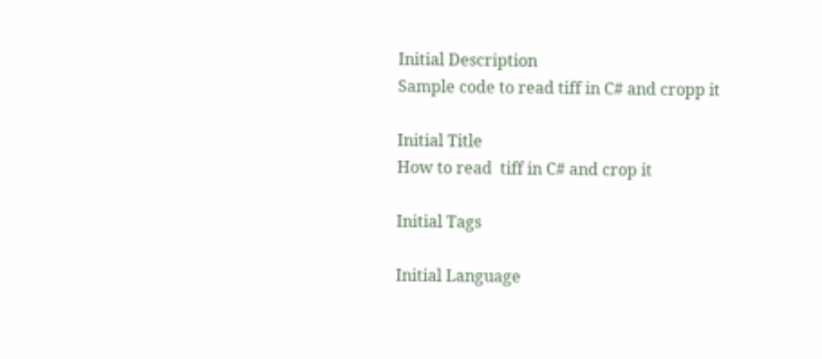Initial Description
Sample code to read tiff in C# and cropp it

Initial Title
How to read  tiff in C# and crop it

Initial Tags

Initial Language